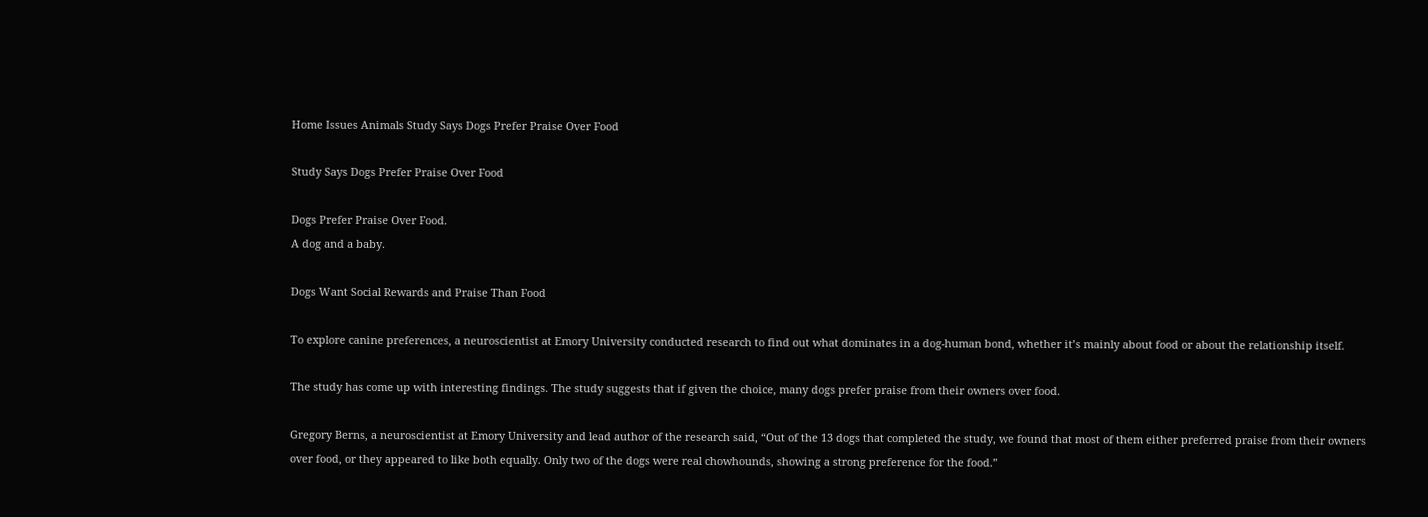Home Issues Animals Study Says Dogs Prefer Praise Over Food

Study Says Dogs Prefer Praise Over Food

Dogs Prefer Praise Over Food.
A dog and a baby.

Dogs Want Social Rewards and Praise Than Food

To explore canine preferences, a neuroscientist at Emory University conducted research to find out what dominates in a dog-human bond, whether it’s mainly about food or about the relationship itself.

The study has come up with interesting findings. The study suggests that if given the choice, many dogs prefer praise from their owners over food.

Gregory Berns, a neuroscientist at Emory University and lead author of the research said, “Out of the 13 dogs that completed the study, we found that most of them either preferred praise from their owners over food, or they appeared to like both equally. Only two of the dogs were real chowhounds, showing a strong preference for the food.”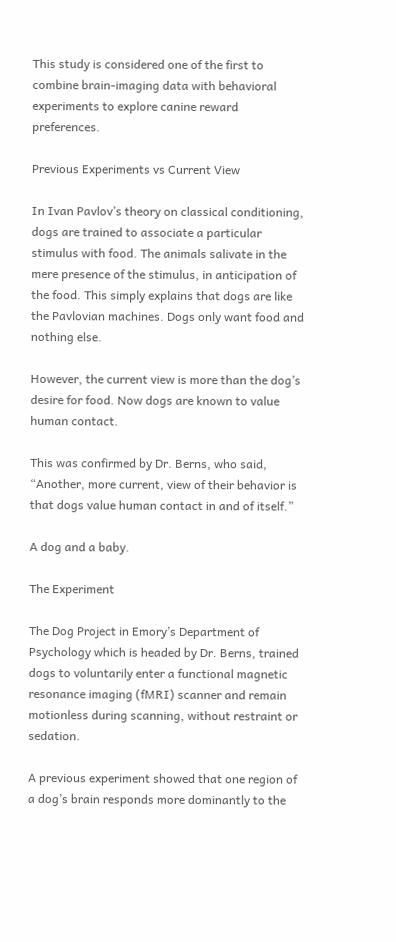This study is considered one of the first to combine brain-imaging data with behavioral experiments to explore canine reward preferences.

Previous Experiments vs Current View

In Ivan Pavlov’s theory on classical conditioning, dogs are trained to associate a particular stimulus with food. The animals salivate in the mere presence of the stimulus, in anticipation of the food. This simply explains that dogs are like the Pavlovian machines. Dogs only want food and nothing else.

However, the current view is more than the dog’s desire for food. Now dogs are known to value human contact.

This was confirmed by Dr. Berns, who said, “Another, more current, view of their behavior is that dogs value human contact in and of itself.”

A dog and a baby.

The Experiment

The Dog Project in Emory’s Department of Psychology which is headed by Dr. Berns, trained dogs to voluntarily enter a functional magnetic resonance imaging (fMRI) scanner and remain motionless during scanning, without restraint or sedation.

A previous experiment showed that one region of a dog’s brain responds more dominantly to the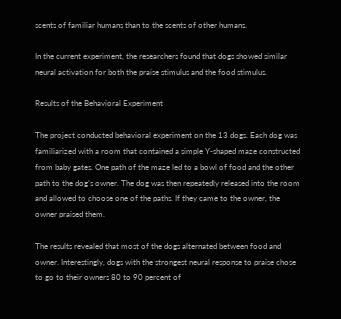scents of familiar humans than to the scents of other humans.

In the current experiment, the researchers found that dogs showed similar neural activation for both the praise stimulus and the food stimulus.

Results of the Behavioral Experiment

The project conducted behavioral experiment on the 13 dogs. Each dog was familiarized with a room that contained a simple Y-shaped maze constructed from baby gates. One path of the maze led to a bowl of food and the other path to the dog’s owner. The dog was then repeatedly released into the room and allowed to choose one of the paths. If they came to the owner, the owner praised them.

The results revealed that most of the dogs alternated between food and owner. Interestingly, dogs with the strongest neural response to praise chose to go to their owners 80 to 90 percent of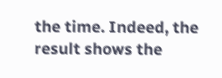the time. Indeed, the result shows the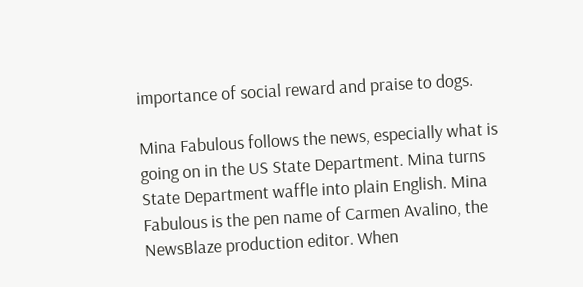importance of social reward and praise to dogs.

Mina Fabulous follows the news, especially what is going on in the US State Department. Mina turns State Department waffle into plain English. Mina Fabulous is the pen name of Carmen Avalino, the NewsBlaze production editor. When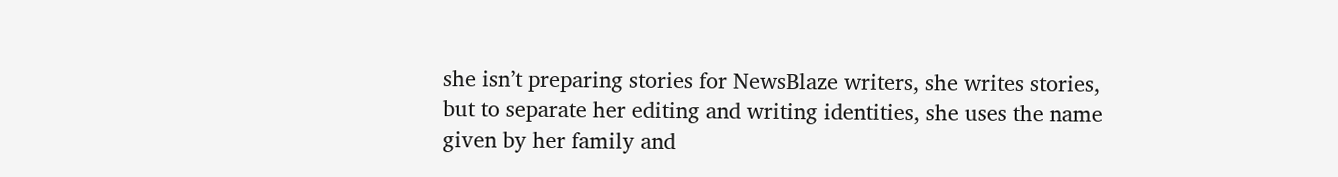she isn’t preparing stories for NewsBlaze writers, she writes stories, but to separate her editing and writing identities, she uses the name given by her family and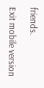friends.

Exit mobile version